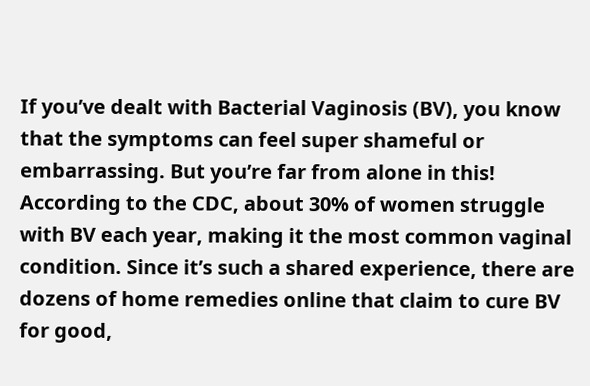If you’ve dealt with Bacterial Vaginosis (BV), you know that the symptoms can feel super shameful or embarrassing. But you’re far from alone in this! According to the CDC, about 30% of women struggle with BV each year, making it the most common vaginal condition. Since it’s such a shared experience, there are dozens of home remedies online that claim to cure BV for good,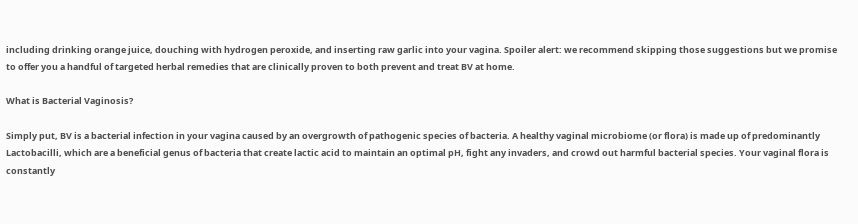including drinking orange juice, douching with hydrogen peroxide, and inserting raw garlic into your vagina. Spoiler alert: we recommend skipping those suggestions but we promise to offer you a handful of targeted herbal remedies that are clinically proven to both prevent and treat BV at home.

What is Bacterial Vaginosis?

Simply put, BV is a bacterial infection in your vagina caused by an overgrowth of pathogenic species of bacteria. A healthy vaginal microbiome (or flora) is made up of predominantly Lactobacilli, which are a beneficial genus of bacteria that create lactic acid to maintain an optimal pH, fight any invaders, and crowd out harmful bacterial species. Your vaginal flora is constantly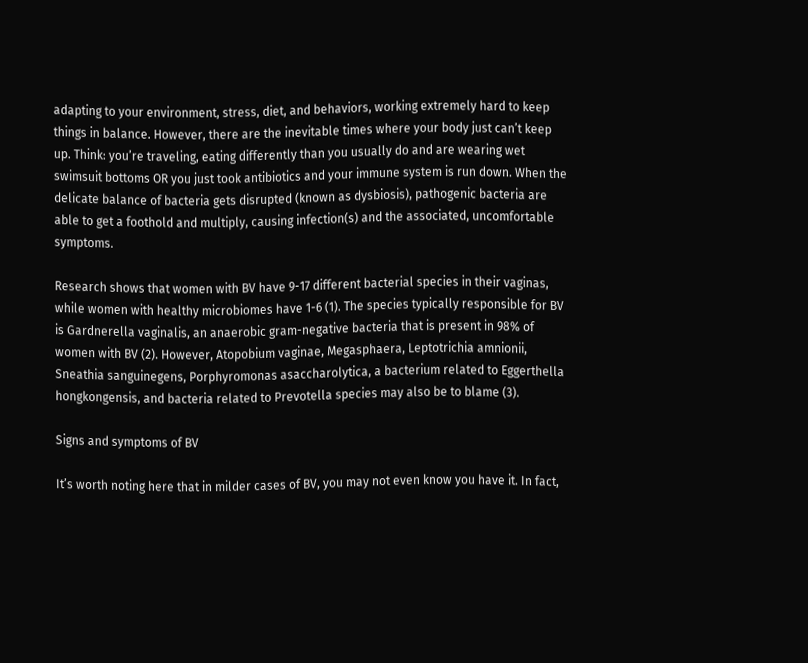adapting to your environment, stress, diet, and behaviors, working extremely hard to keep things in balance. However, there are the inevitable times where your body just can’t keep up. Think: you’re traveling, eating differently than you usually do and are wearing wet swimsuit bottoms OR you just took antibiotics and your immune system is run down. When the delicate balance of bacteria gets disrupted (known as dysbiosis), pathogenic bacteria are able to get a foothold and multiply, causing infection(s) and the associated, uncomfortable symptoms.

Research shows that women with BV have 9-17 different bacterial species in their vaginas, while women with healthy microbiomes have 1-6 (1). The species typically responsible for BV is Gardnerella vaginalis, an anaerobic gram-negative bacteria that is present in 98% of women with BV (2). However, Atopobium vaginae, Megasphaera, Leptotrichia amnionii, Sneathia sanguinegens, Porphyromonas asaccharolytica, a bacterium related to Eggerthella hongkongensis, and bacteria related to Prevotella species may also be to blame (3).

Signs and symptoms of BV

It’s worth noting here that in milder cases of BV, you may not even know you have it. In fact,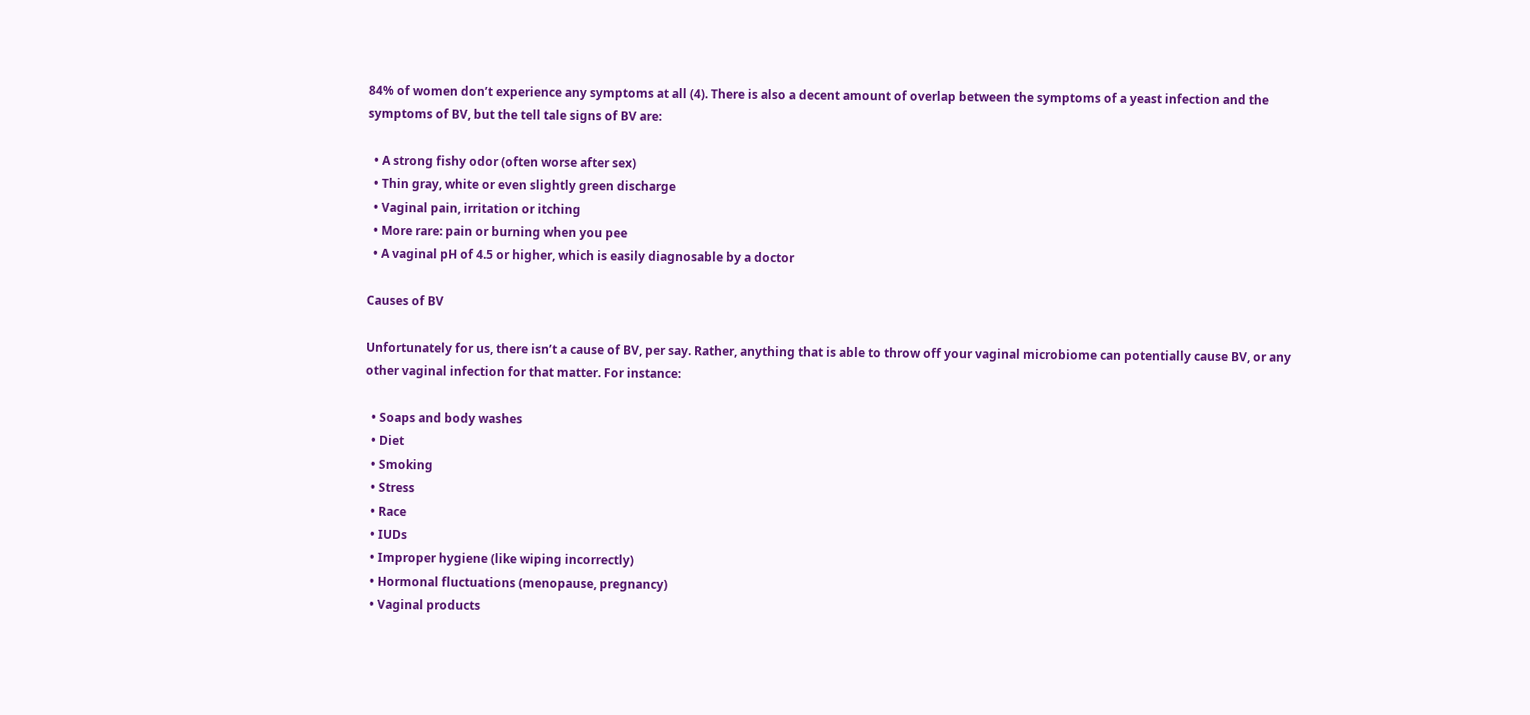84% of women don’t experience any symptoms at all (4). There is also a decent amount of overlap between the symptoms of a yeast infection and the symptoms of BV, but the tell tale signs of BV are:

  • A strong fishy odor (often worse after sex)
  • Thin gray, white or even slightly green discharge
  • Vaginal pain, irritation or itching
  • More rare: pain or burning when you pee
  • A vaginal pH of 4.5 or higher, which is easily diagnosable by a doctor

Causes of BV

Unfortunately for us, there isn’t a cause of BV, per say. Rather, anything that is able to throw off your vaginal microbiome can potentially cause BV, or any other vaginal infection for that matter. For instance:

  • Soaps and body washes
  • Diet
  • Smoking
  • Stress
  • Race
  • IUDs
  • Improper hygiene (like wiping incorrectly)
  • Hormonal fluctuations (menopause, pregnancy)
  • Vaginal products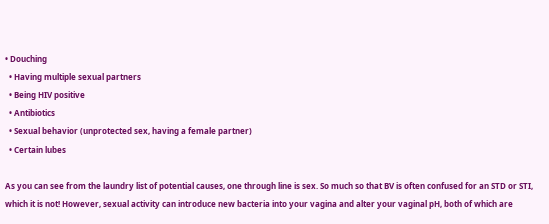• Douching
  • Having multiple sexual partners
  • Being HIV positive
  • Antibiotics
  • Sexual behavior (unprotected sex, having a female partner)
  • Certain lubes

As you can see from the laundry list of potential causes, one through line is sex. So much so that BV is often confused for an STD or STI, which it is not! However, sexual activity can introduce new bacteria into your vagina and alter your vaginal pH, both of which are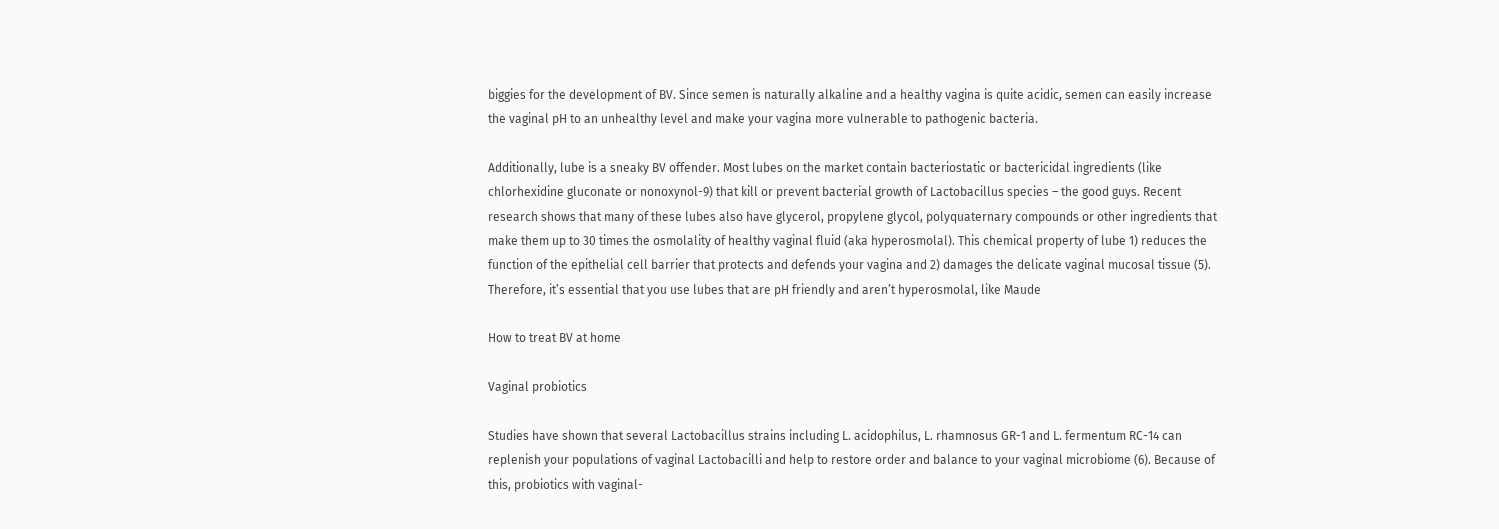biggies for the development of BV. Since semen is naturally alkaline and a healthy vagina is quite acidic, semen can easily increase the vaginal pH to an unhealthy level and make your vagina more vulnerable to pathogenic bacteria.

Additionally, lube is a sneaky BV offender. Most lubes on the market contain bacteriostatic or bactericidal ingredients (like chlorhexidine gluconate or nonoxynol-9) that kill or prevent bacterial growth of Lactobacillus species – the good guys. Recent research shows that many of these lubes also have glycerol, propylene glycol, polyquaternary compounds or other ingredients that make them up to 30 times the osmolality of healthy vaginal fluid (aka hyperosmolal). This chemical property of lube 1) reduces the function of the epithelial cell barrier that protects and defends your vagina and 2) damages the delicate vaginal mucosal tissue (5). Therefore, it’s essential that you use lubes that are pH friendly and aren’t hyperosmolal, like Maude

How to treat BV at home

Vaginal probiotics

Studies have shown that several Lactobacillus strains including L. acidophilus, L. rhamnosus GR-1 and L. fermentum RC-14 can replenish your populations of vaginal Lactobacilli and help to restore order and balance to your vaginal microbiome (6). Because of this, probiotics with vaginal-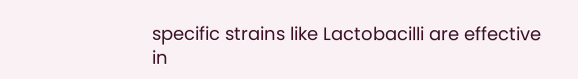specific strains like Lactobacilli are effective in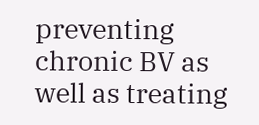preventing chronic BV as well as treating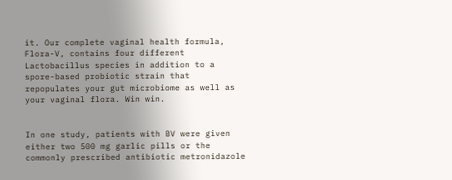it. Our complete vaginal health formula, Flora-V, contains four different Lactobacillus species in addition to a spore-based probiotic strain that repopulates your gut microbiome as well as your vaginal flora. Win win.


In one study, patients with BV were given either two 500 mg garlic pills or the commonly prescribed antibiotic metronidazole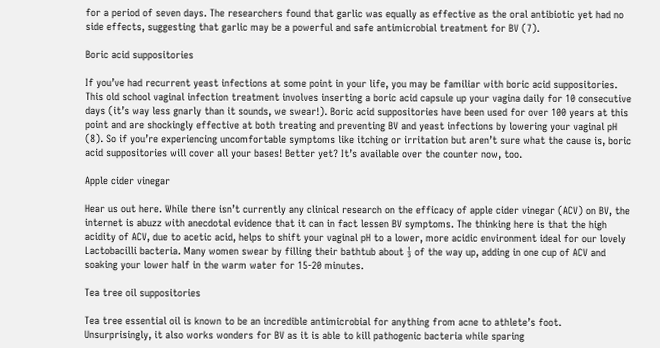for a period of seven days. The researchers found that garlic was equally as effective as the oral antibiotic yet had no side effects, suggesting that garlic may be a powerful and safe antimicrobial treatment for BV (7).

Boric acid suppositories

If you’ve had recurrent yeast infections at some point in your life, you may be familiar with boric acid suppositories. This old school vaginal infection treatment involves inserting a boric acid capsule up your vagina daily for 10 consecutive days (it’s way less gnarly than it sounds, we swear!). Boric acid suppositories have been used for over 100 years at this point and are shockingly effective at both treating and preventing BV and yeast infections by lowering your vaginal pH (8). So if you’re experiencing uncomfortable symptoms like itching or irritation but aren’t sure what the cause is, boric acid suppositories will cover all your bases! Better yet? It’s available over the counter now, too.

Apple cider vinegar

Hear us out here. While there isn’t currently any clinical research on the efficacy of apple cider vinegar (ACV) on BV, the internet is abuzz with anecdotal evidence that it can in fact lessen BV symptoms. The thinking here is that the high acidity of ACV, due to acetic acid, helps to shift your vaginal pH to a lower, more acidic environment ideal for our lovely Lactobacilli bacteria. Many women swear by filling their bathtub about ⅓ of the way up, adding in one cup of ACV and soaking your lower half in the warm water for 15-20 minutes.

Tea tree oil suppositories

Tea tree essential oil is known to be an incredible antimicrobial for anything from acne to athlete’s foot. Unsurprisingly, it also works wonders for BV as it is able to kill pathogenic bacteria while sparing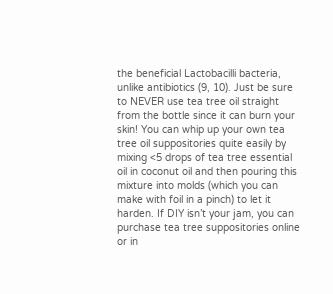the beneficial Lactobacilli bacteria, unlike antibiotics (9, 10). Just be sure to NEVER use tea tree oil straight from the bottle since it can burn your skin! You can whip up your own tea tree oil suppositories quite easily by mixing <5 drops of tea tree essential oil in coconut oil and then pouring this mixture into molds (which you can make with foil in a pinch) to let it harden. If DIY isn’t your jam, you can purchase tea tree suppositories online or in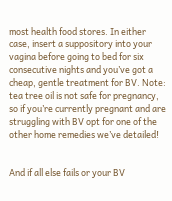most health food stores. In either case, insert a suppository into your vagina before going to bed for six consecutive nights and you’ve got a cheap, gentle treatment for BV. Note: tea tree oil is not safe for pregnancy, so if you’re currently pregnant and are struggling with BV opt for one of the other home remedies we’ve detailed!


And if all else fails or your BV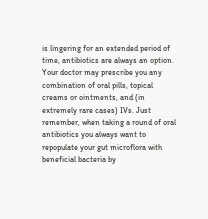is lingering for an extended period of time, antibiotics are always an option. Your doctor may prescribe you any combination of oral pills, topical creams or ointments, and (in extremely rare cases) IVs. Just remember, when taking a round of oral antibiotics you always want to repopulate your gut microflora with beneficial bacteria by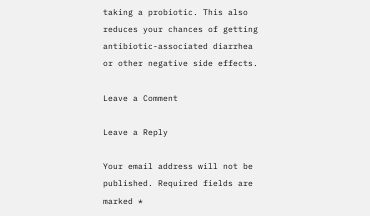taking a probiotic. This also reduces your chances of getting antibiotic-associated diarrhea or other negative side effects.

Leave a Comment

Leave a Reply

Your email address will not be published. Required fields are marked *